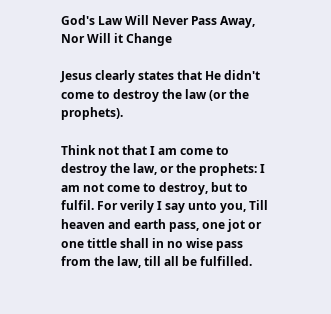God's Law Will Never Pass Away, Nor Will it Change

Jesus clearly states that He didn't come to destroy the law (or the prophets).

Think not that I am come to destroy the law, or the prophets: I am not come to destroy, but to fulfil. For verily I say unto you, Till heaven and earth pass, one jot or one tittle shall in no wise pass from the law, till all be fulfilled.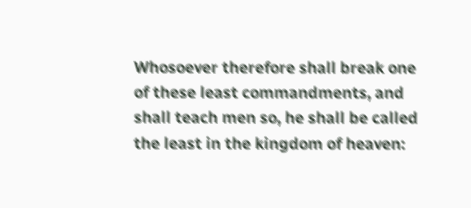Whosoever therefore shall break one of these least commandments, and shall teach men so, he shall be called the least in the kingdom of heaven: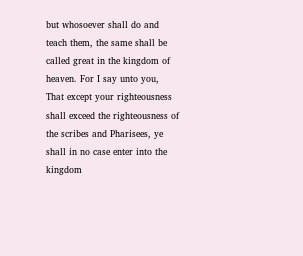but whosoever shall do and teach them, the same shall be called great in the kingdom of heaven. For I say unto you, That except your righteousness shall exceed the righteousness of the scribes and Pharisees, ye shall in no case enter into the kingdom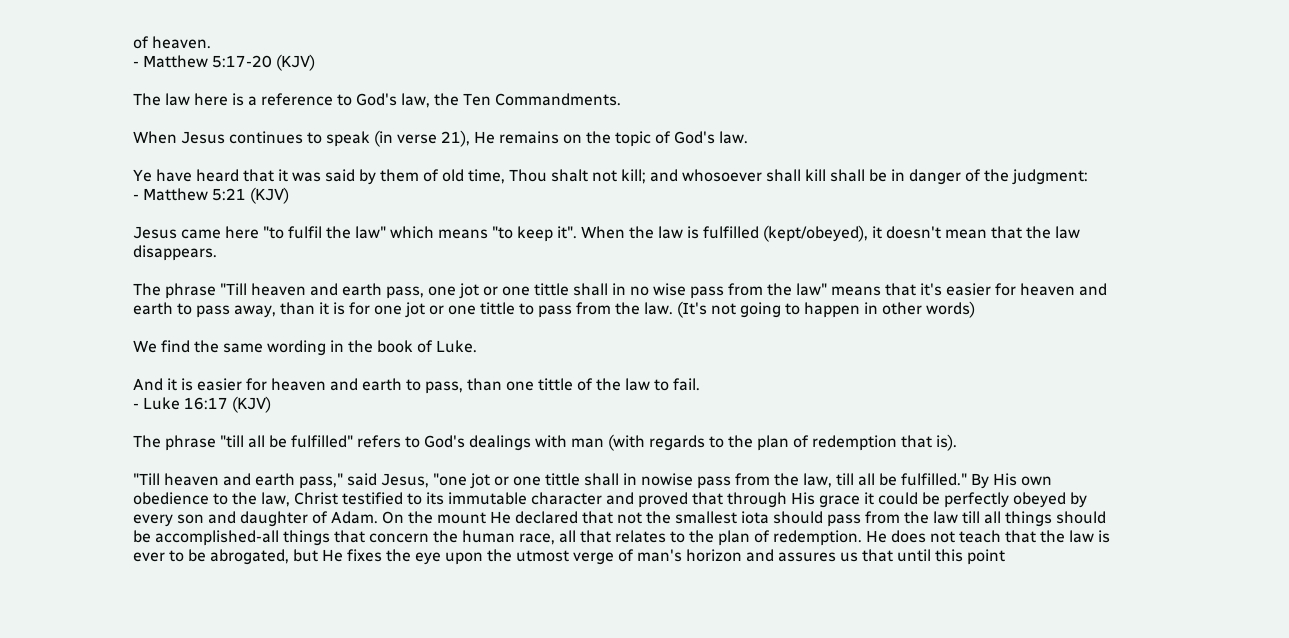of heaven.
- Matthew 5:17-20 (KJV)

The law here is a reference to God's law, the Ten Commandments.

When Jesus continues to speak (in verse 21), He remains on the topic of God's law.

Ye have heard that it was said by them of old time, Thou shalt not kill; and whosoever shall kill shall be in danger of the judgment:
- Matthew 5:21 (KJV)

Jesus came here "to fulfil the law" which means "to keep it". When the law is fulfilled (kept/obeyed), it doesn't mean that the law disappears.

The phrase "Till heaven and earth pass, one jot or one tittle shall in no wise pass from the law" means that it's easier for heaven and earth to pass away, than it is for one jot or one tittle to pass from the law. (It's not going to happen in other words)

We find the same wording in the book of Luke.

And it is easier for heaven and earth to pass, than one tittle of the law to fail.
- Luke 16:17 (KJV)

The phrase "till all be fulfilled" refers to God's dealings with man (with regards to the plan of redemption that is).

"Till heaven and earth pass," said Jesus, "one jot or one tittle shall in nowise pass from the law, till all be fulfilled." By His own obedience to the law, Christ testified to its immutable character and proved that through His grace it could be perfectly obeyed by every son and daughter of Adam. On the mount He declared that not the smallest iota should pass from the law till all things should be accomplished-all things that concern the human race, all that relates to the plan of redemption. He does not teach that the law is ever to be abrogated, but He fixes the eye upon the utmost verge of man's horizon and assures us that until this point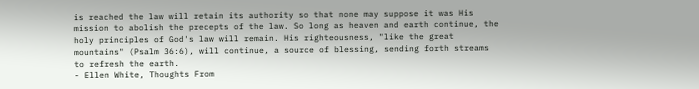is reached the law will retain its authority so that none may suppose it was His mission to abolish the precepts of the law. So long as heaven and earth continue, the holy principles of God's law will remain. His righteousness, "like the great mountains" (Psalm 36:6), will continue, a source of blessing, sending forth streams to refresh the earth.
- Ellen White, Thoughts From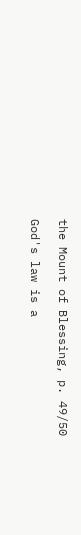the Mount of Blessing, p. 49/50

God's law is a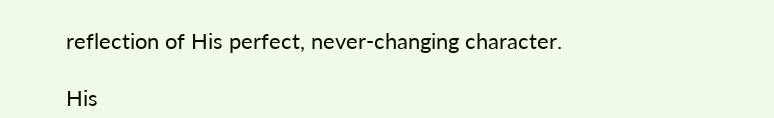reflection of His perfect, never-changing character.

His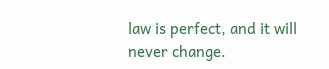law is perfect, and it will never change.